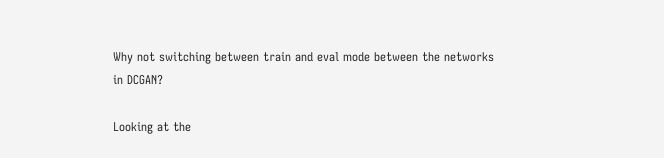Why not switching between train and eval mode between the networks in DCGAN?

Looking at the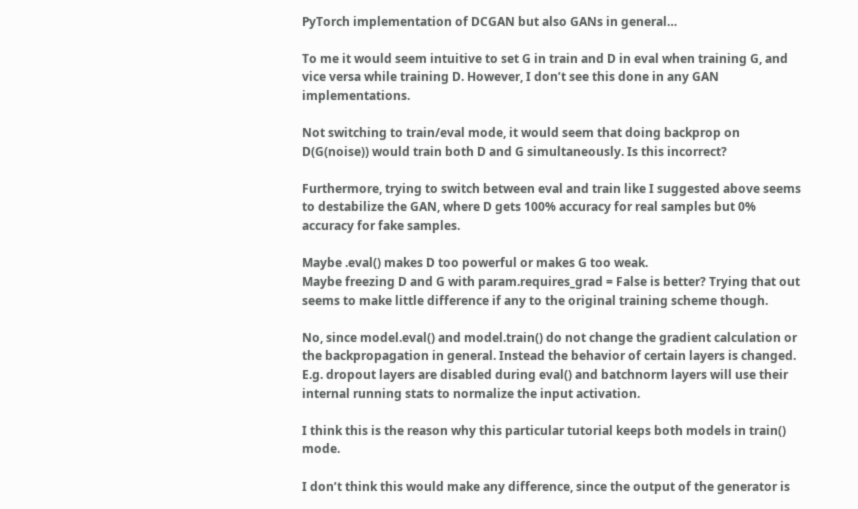PyTorch implementation of DCGAN but also GANs in general…

To me it would seem intuitive to set G in train and D in eval when training G, and vice versa while training D. However, I don’t see this done in any GAN implementations.

Not switching to train/eval mode, it would seem that doing backprop on D(G(noise)) would train both D and G simultaneously. Is this incorrect?

Furthermore, trying to switch between eval and train like I suggested above seems to destabilize the GAN, where D gets 100% accuracy for real samples but 0% accuracy for fake samples.

Maybe .eval() makes D too powerful or makes G too weak.
Maybe freezing D and G with param.requires_grad = False is better? Trying that out seems to make little difference if any to the original training scheme though.

No, since model.eval() and model.train() do not change the gradient calculation or the backpropagation in general. Instead the behavior of certain layers is changed. E.g. dropout layers are disabled during eval() and batchnorm layers will use their internal running stats to normalize the input activation.

I think this is the reason why this particular tutorial keeps both models in train() mode.

I don’t think this would make any difference, since the output of the generator is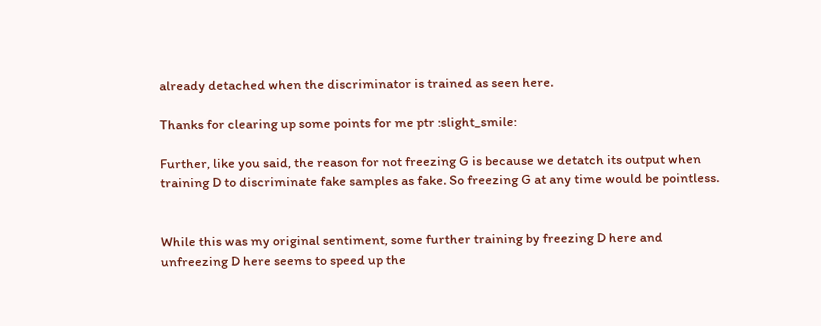already detached when the discriminator is trained as seen here.

Thanks for clearing up some points for me ptr :slight_smile:

Further, like you said, the reason for not freezing G is because we detatch its output when training D to discriminate fake samples as fake. So freezing G at any time would be pointless.


While this was my original sentiment, some further training by freezing D here and unfreezing D here seems to speed up the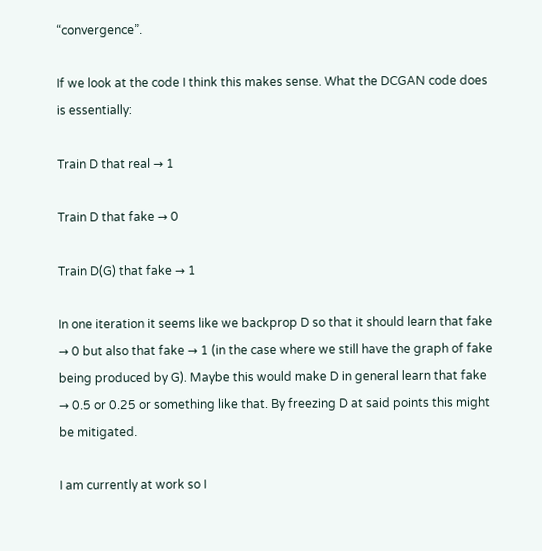“convergence”.

If we look at the code I think this makes sense. What the DCGAN code does is essentially:

Train D that real → 1

Train D that fake → 0

Train D(G) that fake → 1

In one iteration it seems like we backprop D so that it should learn that fake → 0 but also that fake → 1 (in the case where we still have the graph of fake being produced by G). Maybe this would make D in general learn that fake → 0.5 or 0.25 or something like that. By freezing D at said points this might be mitigated.

I am currently at work so I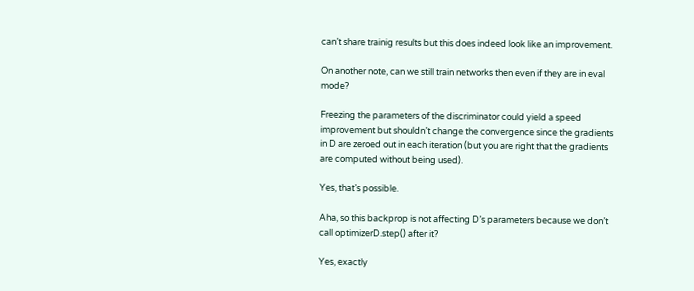can’t share trainig results but this does indeed look like an improvement.

On another note, can we still train networks then even if they are in eval mode?

Freezing the parameters of the discriminator could yield a speed improvement but shouldn’t change the convergence since the gradients in D are zeroed out in each iteration (but you are right that the gradients are computed without being used).

Yes, that’s possible.

Aha, so this backprop is not affecting D’s parameters because we don’t call optimizerD.step() after it?

Yes, exactly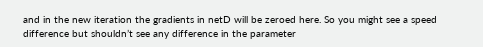and in the new iteration the gradients in netD will be zeroed here. So you might see a speed difference but shouldn’t see any difference in the parameter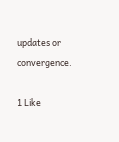updates or convergence.

1 Like